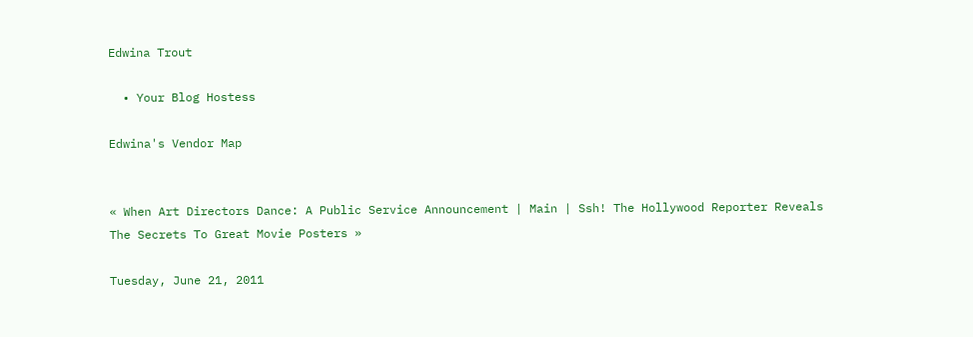Edwina Trout

  • Your Blog Hostess

Edwina's Vendor Map


« When Art Directors Dance: A Public Service Announcement | Main | Ssh! The Hollywood Reporter Reveals The Secrets To Great Movie Posters »

Tuesday, June 21, 2011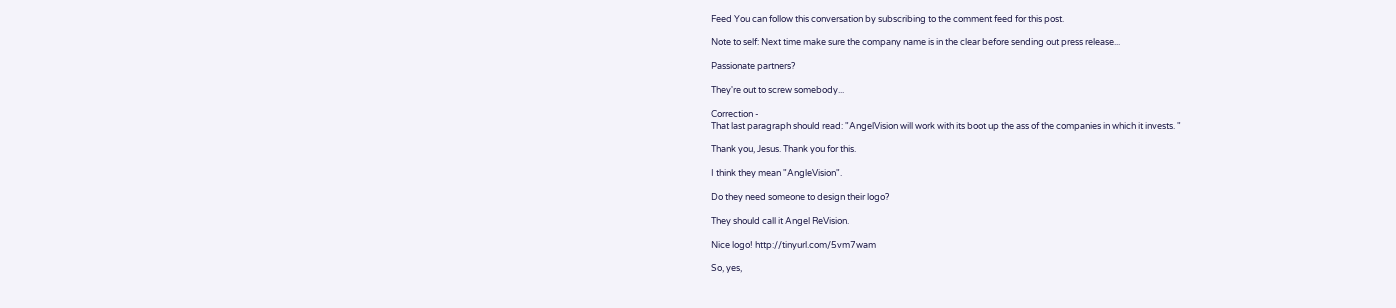Feed You can follow this conversation by subscribing to the comment feed for this post.

Note to self: Next time make sure the company name is in the clear before sending out press release...

Passionate partners?

They're out to screw somebody...

Correction -
That last paragraph should read: "AngelVision will work with its boot up the ass of the companies in which it invests. "

Thank you, Jesus. Thank you for this.

I think they mean "AngleVision".

Do they need someone to design their logo?

They should call it Angel ReVision.

Nice logo! http://tinyurl.com/5vm7wam

So, yes,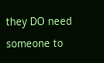they DO need someone to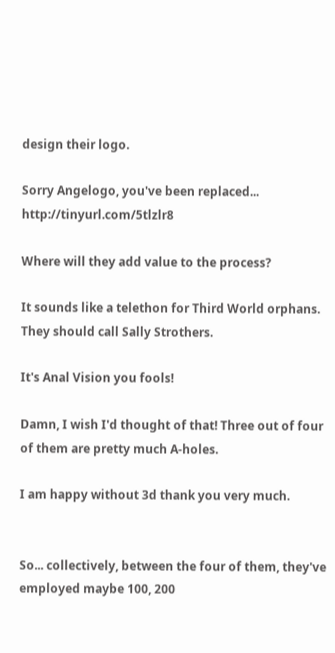design their logo.

Sorry Angelogo, you've been replaced... http://tinyurl.com/5tlzlr8

Where will they add value to the process?

It sounds like a telethon for Third World orphans. They should call Sally Strothers.

It's Anal Vision you fools!

Damn, I wish I'd thought of that! Three out of four of them are pretty much A-holes.

I am happy without 3d thank you very much.


So... collectively, between the four of them, they've employed maybe 100, 200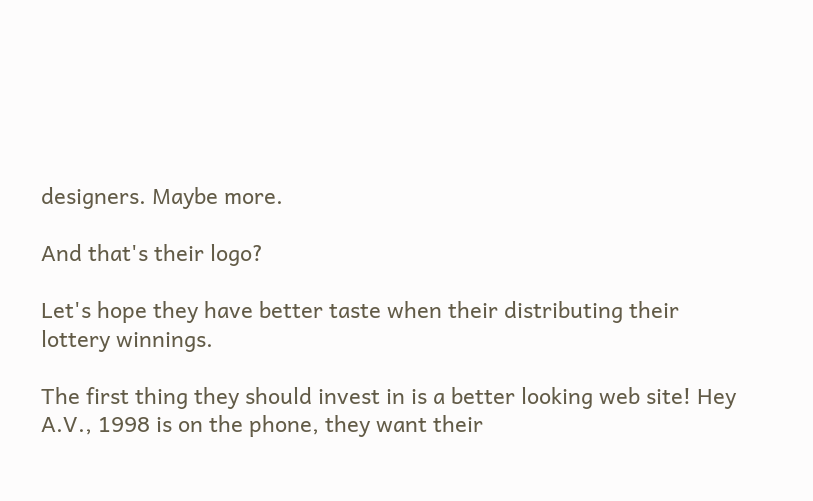designers. Maybe more.

And that's their logo?

Let's hope they have better taste when their distributing their lottery winnings.

The first thing they should invest in is a better looking web site! Hey A.V., 1998 is on the phone, they want their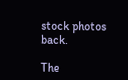stock photos back.

The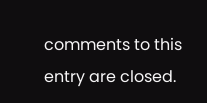comments to this entry are closed.